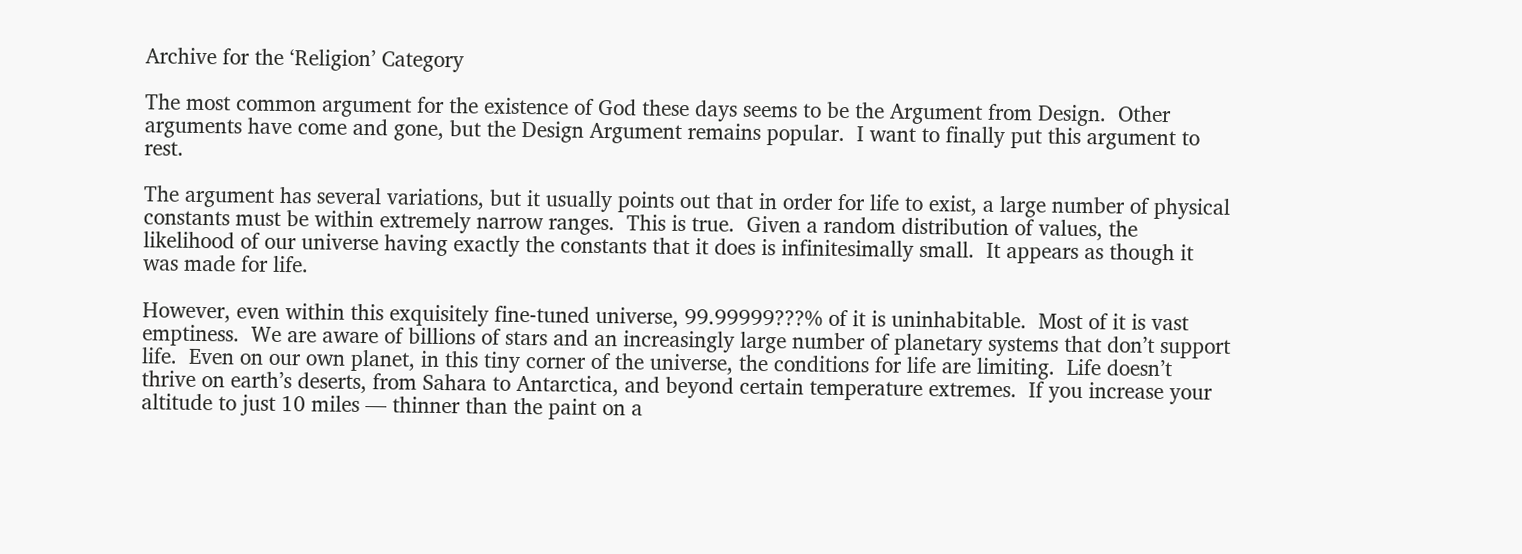Archive for the ‘Religion’ Category

The most common argument for the existence of God these days seems to be the Argument from Design.  Other arguments have come and gone, but the Design Argument remains popular.  I want to finally put this argument to rest.

The argument has several variations, but it usually points out that in order for life to exist, a large number of physical constants must be within extremely narrow ranges.  This is true.  Given a random distribution of values, the likelihood of our universe having exactly the constants that it does is infinitesimally small.  It appears as though it was made for life.

However, even within this exquisitely fine-tuned universe, 99.99999???% of it is uninhabitable.  Most of it is vast emptiness.  We are aware of billions of stars and an increasingly large number of planetary systems that don’t support life.  Even on our own planet, in this tiny corner of the universe, the conditions for life are limiting.  Life doesn’t thrive on earth’s deserts, from Sahara to Antarctica, and beyond certain temperature extremes.  If you increase your altitude to just 10 miles — thinner than the paint on a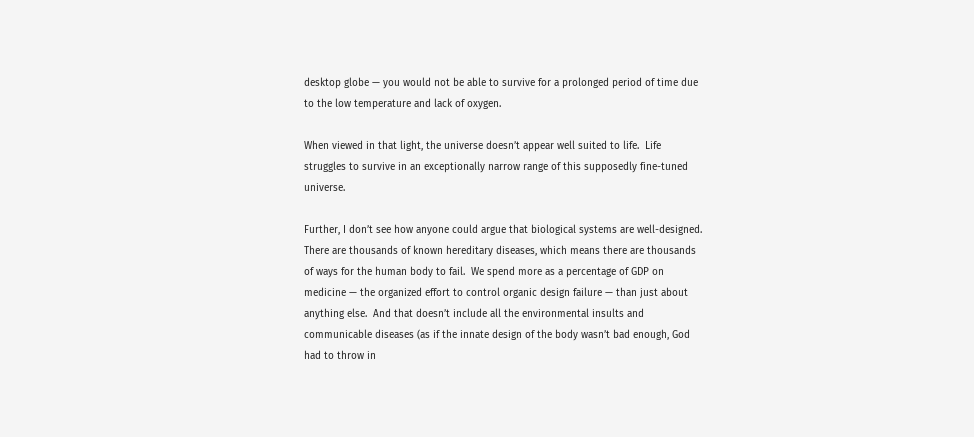desktop globe — you would not be able to survive for a prolonged period of time due to the low temperature and lack of oxygen.

When viewed in that light, the universe doesn’t appear well suited to life.  Life struggles to survive in an exceptionally narrow range of this supposedly fine-tuned universe.

Further, I don’t see how anyone could argue that biological systems are well-designed.  There are thousands of known hereditary diseases, which means there are thousands of ways for the human body to fail.  We spend more as a percentage of GDP on medicine — the organized effort to control organic design failure — than just about anything else.  And that doesn’t include all the environmental insults and communicable diseases (as if the innate design of the body wasn’t bad enough, God had to throw in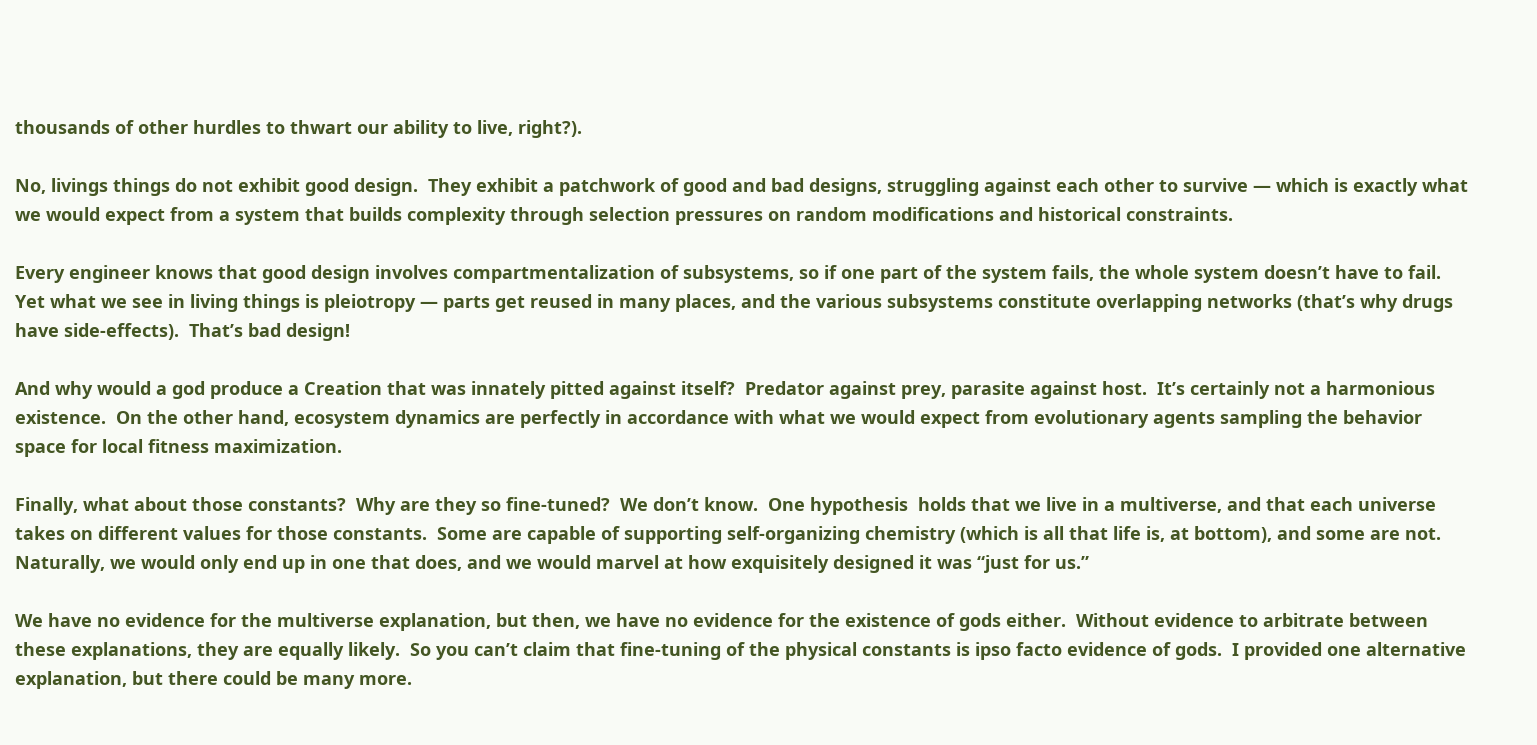thousands of other hurdles to thwart our ability to live, right?).

No, livings things do not exhibit good design.  They exhibit a patchwork of good and bad designs, struggling against each other to survive — which is exactly what we would expect from a system that builds complexity through selection pressures on random modifications and historical constraints.

Every engineer knows that good design involves compartmentalization of subsystems, so if one part of the system fails, the whole system doesn’t have to fail.  Yet what we see in living things is pleiotropy — parts get reused in many places, and the various subsystems constitute overlapping networks (that’s why drugs have side-effects).  That’s bad design!

And why would a god produce a Creation that was innately pitted against itself?  Predator against prey, parasite against host.  It’s certainly not a harmonious existence.  On the other hand, ecosystem dynamics are perfectly in accordance with what we would expect from evolutionary agents sampling the behavior space for local fitness maximization.

Finally, what about those constants?  Why are they so fine-tuned?  We don’t know.  One hypothesis  holds that we live in a multiverse, and that each universe takes on different values for those constants.  Some are capable of supporting self-organizing chemistry (which is all that life is, at bottom), and some are not.  Naturally, we would only end up in one that does, and we would marvel at how exquisitely designed it was “just for us.”

We have no evidence for the multiverse explanation, but then, we have no evidence for the existence of gods either.  Without evidence to arbitrate between these explanations, they are equally likely.  So you can’t claim that fine-tuning of the physical constants is ipso facto evidence of gods.  I provided one alternative explanation, but there could be many more.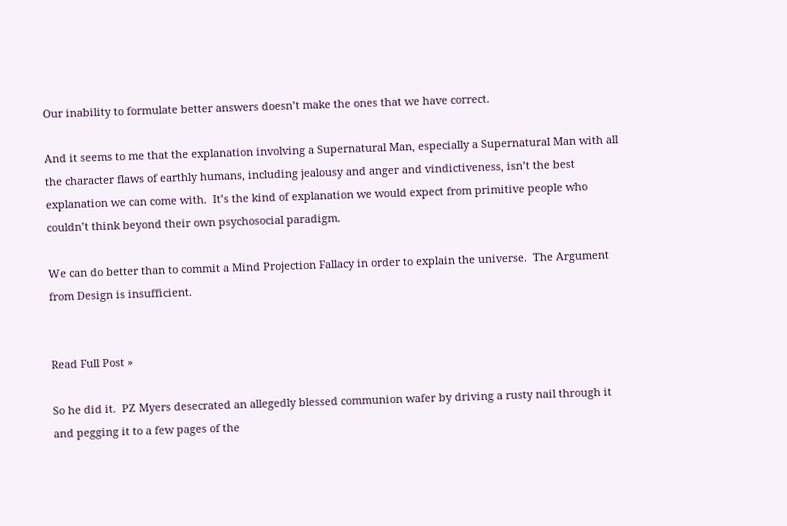Our inability to formulate better answers doesn’t make the ones that we have correct.

And it seems to me that the explanation involving a Supernatural Man, especially a Supernatural Man with all the character flaws of earthly humans, including jealousy and anger and vindictiveness, isn’t the best explanation we can come with.  It’s the kind of explanation we would expect from primitive people who couldn’t think beyond their own psychosocial paradigm.

We can do better than to commit a Mind Projection Fallacy in order to explain the universe.  The Argument from Design is insufficient.


Read Full Post »

So he did it.  PZ Myers desecrated an allegedly blessed communion wafer by driving a rusty nail through it and pegging it to a few pages of the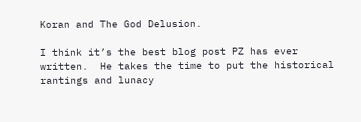Koran and The God Delusion.

I think it’s the best blog post PZ has ever written.  He takes the time to put the historical rantings and lunacy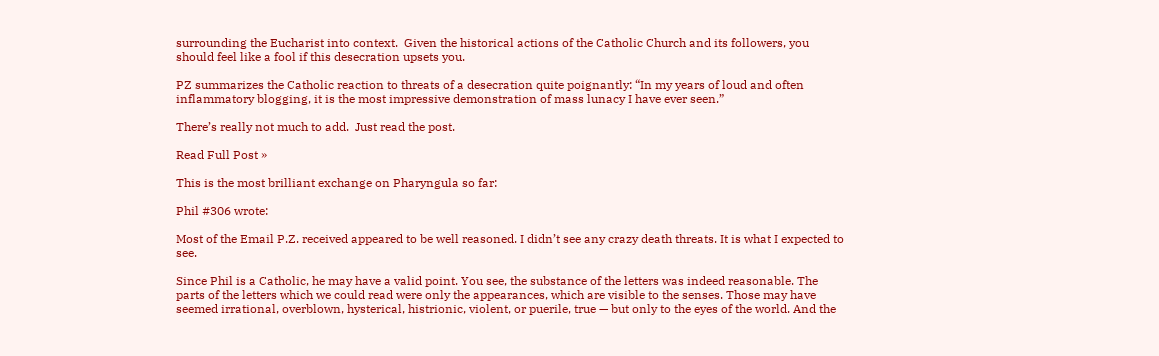surrounding the Eucharist into context.  Given the historical actions of the Catholic Church and its followers, you should feel like a fool if this desecration upsets you.

PZ summarizes the Catholic reaction to threats of a desecration quite poignantly: “In my years of loud and often inflammatory blogging, it is the most impressive demonstration of mass lunacy I have ever seen.”

There’s really not much to add.  Just read the post.

Read Full Post »

This is the most brilliant exchange on Pharyngula so far:

Phil #306 wrote:

Most of the Email P.Z. received appeared to be well reasoned. I didn’t see any crazy death threats. It is what I expected to see.

Since Phil is a Catholic, he may have a valid point. You see, the substance of the letters was indeed reasonable. The parts of the letters which we could read were only the appearances, which are visible to the senses. Those may have seemed irrational, overblown, hysterical, histrionic, violent, or puerile, true — but only to the eyes of the world. And the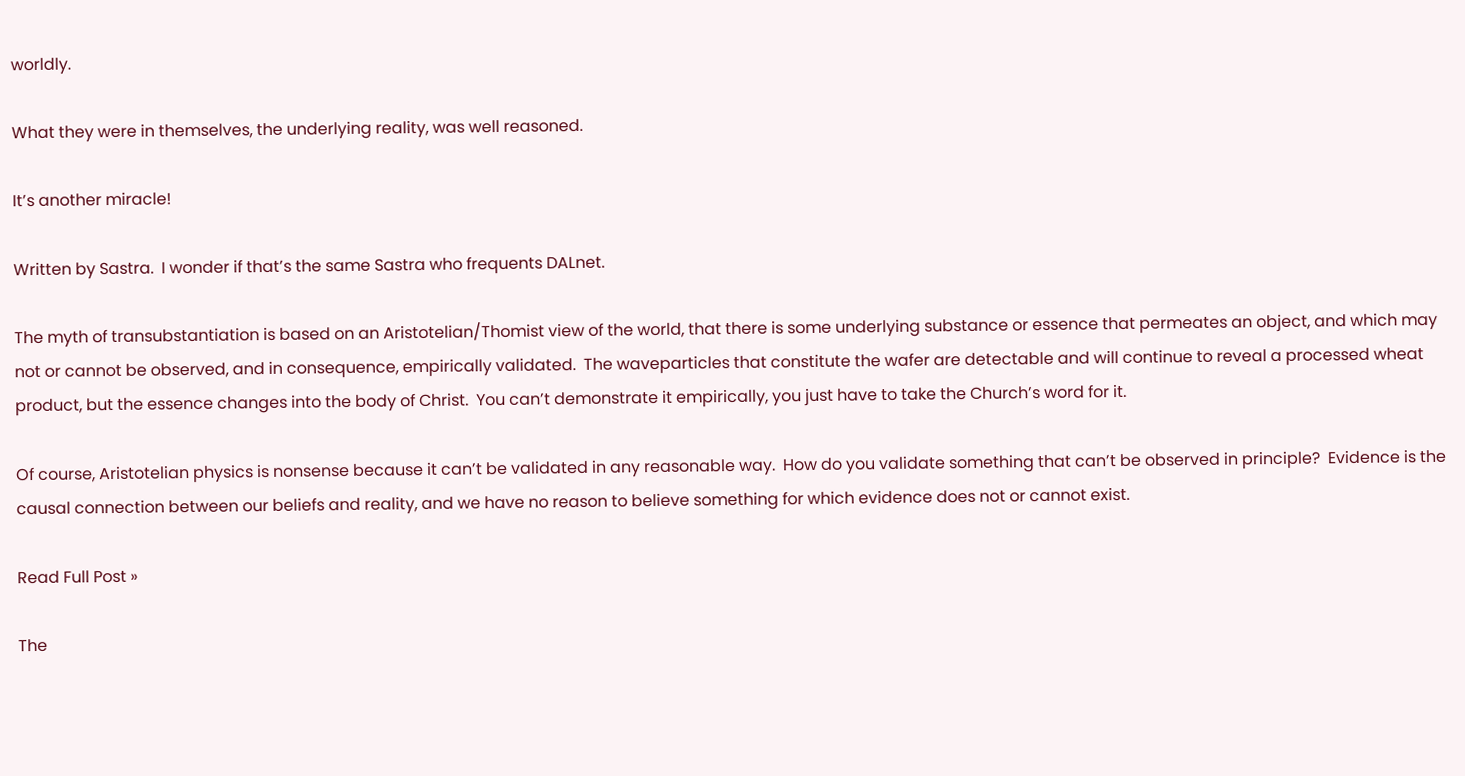worldly.

What they were in themselves, the underlying reality, was well reasoned.

It’s another miracle!

Written by Sastra.  I wonder if that’s the same Sastra who frequents DALnet.

The myth of transubstantiation is based on an Aristotelian/Thomist view of the world, that there is some underlying substance or essence that permeates an object, and which may not or cannot be observed, and in consequence, empirically validated.  The waveparticles that constitute the wafer are detectable and will continue to reveal a processed wheat product, but the essence changes into the body of Christ.  You can’t demonstrate it empirically, you just have to take the Church’s word for it.

Of course, Aristotelian physics is nonsense because it can’t be validated in any reasonable way.  How do you validate something that can’t be observed in principle?  Evidence is the causal connection between our beliefs and reality, and we have no reason to believe something for which evidence does not or cannot exist.

Read Full Post »

The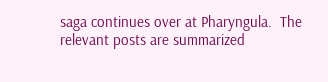saga continues over at Pharyngula.  The relevant posts are summarized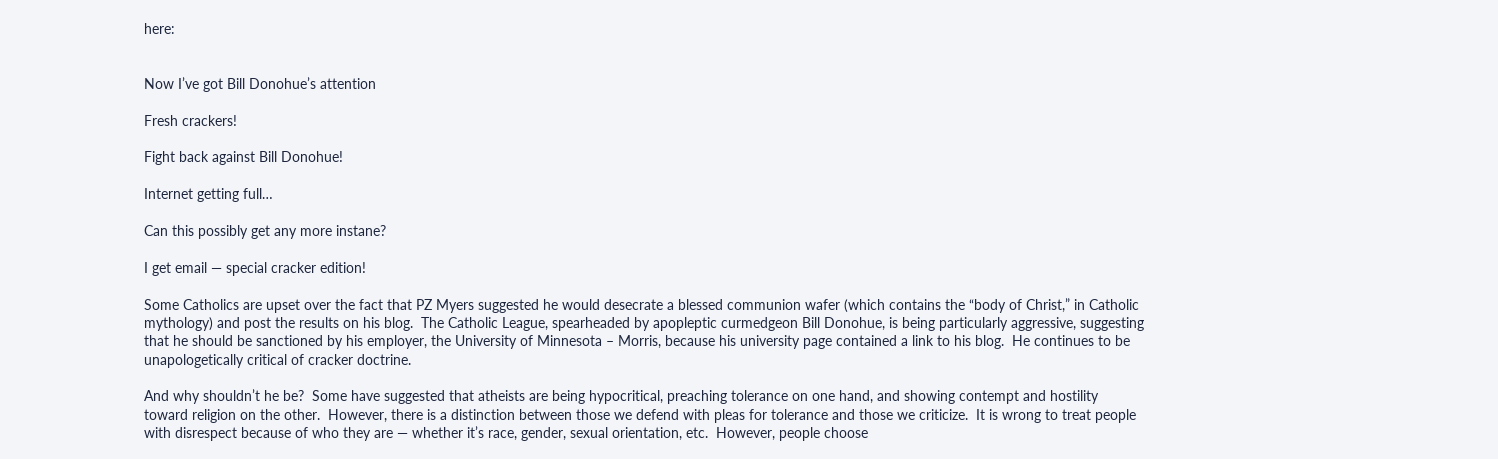here:


Now I’ve got Bill Donohue’s attention

Fresh crackers!

Fight back against Bill Donohue!

Internet getting full…

Can this possibly get any more instane?

I get email — special cracker edition!

Some Catholics are upset over the fact that PZ Myers suggested he would desecrate a blessed communion wafer (which contains the “body of Christ,” in Catholic mythology) and post the results on his blog.  The Catholic League, spearheaded by apopleptic curmedgeon Bill Donohue, is being particularly aggressive, suggesting that he should be sanctioned by his employer, the University of Minnesota – Morris, because his university page contained a link to his blog.  He continues to be unapologetically critical of cracker doctrine.

And why shouldn’t he be?  Some have suggested that atheists are being hypocritical, preaching tolerance on one hand, and showing contempt and hostility toward religion on the other.  However, there is a distinction between those we defend with pleas for tolerance and those we criticize.  It is wrong to treat people with disrespect because of who they are — whether it’s race, gender, sexual orientation, etc.  However, people choose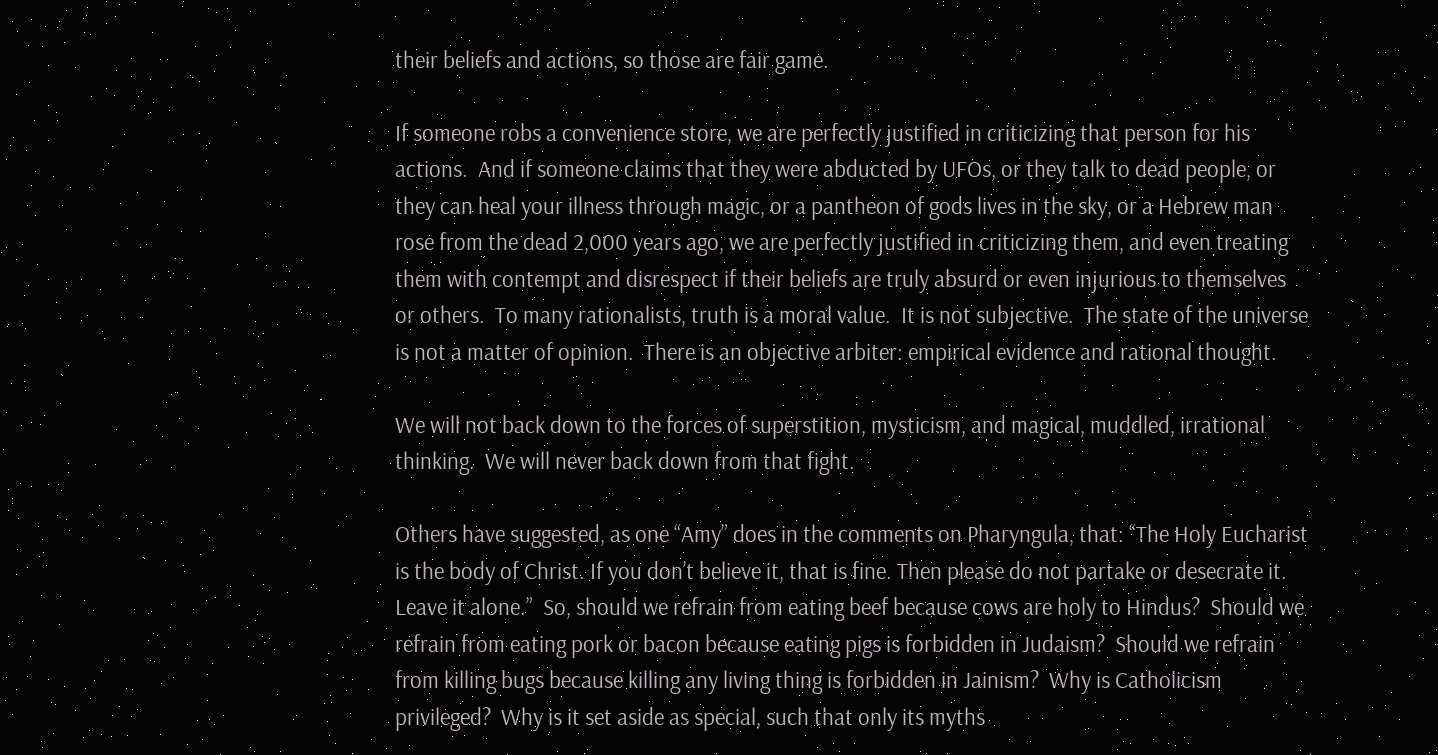their beliefs and actions, so those are fair game.

If someone robs a convenience store, we are perfectly justified in criticizing that person for his actions.  And if someone claims that they were abducted by UFOs, or they talk to dead people, or they can heal your illness through magic, or a pantheon of gods lives in the sky, or a Hebrew man rose from the dead 2,000 years ago, we are perfectly justified in criticizing them, and even treating them with contempt and disrespect if their beliefs are truly absurd or even injurious to themselves or others.  To many rationalists, truth is a moral value.  It is not subjective.  The state of the universe is not a matter of opinion.  There is an objective arbiter: empirical evidence and rational thought.

We will not back down to the forces of superstition, mysticism, and magical, muddled, irrational thinking.  We will never back down from that fight.

Others have suggested, as one “Amy” does in the comments on Pharyngula, that: “The Holy Eucharist is the body of Christ. If you don’t believe it, that is fine. Then please do not partake or desecrate it. Leave it alone.”  So, should we refrain from eating beef because cows are holy to Hindus?  Should we refrain from eating pork or bacon because eating pigs is forbidden in Judaism?  Should we refrain from killing bugs because killing any living thing is forbidden in Jainism?  Why is Catholicism privileged?  Why is it set aside as special, such that only its myths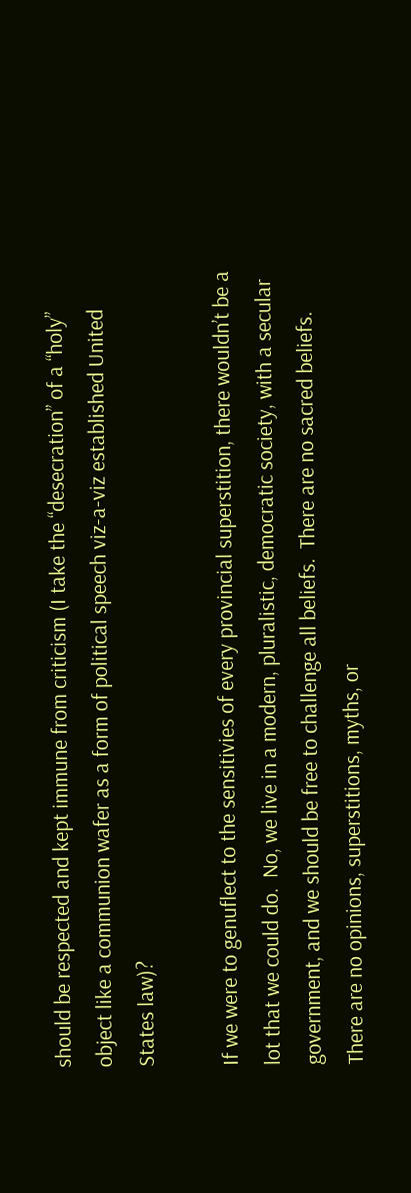should be respected and kept immune from criticism (I take the “desecration” of a “holy” object like a communion wafer as a form of political speech viz-a-viz established United States law)?

If we were to genuflect to the sensitivies of every provincial superstition, there wouldn’t be a lot that we could do.  No, we live in a modern, pluralistic, democratic society, with a secular government, and we should be free to challenge all beliefs.  There are no sacred beliefs.  There are no opinions, superstitions, myths, or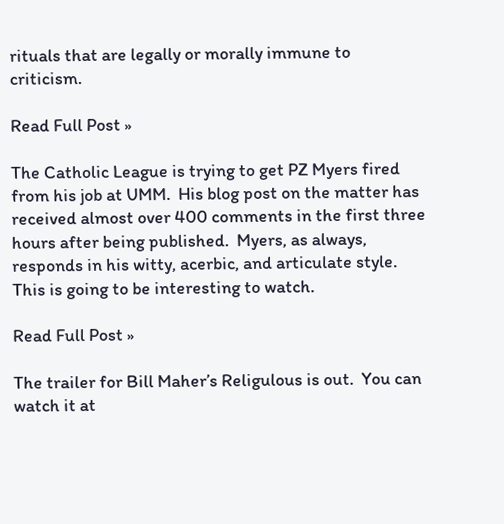rituals that are legally or morally immune to criticism.

Read Full Post »

The Catholic League is trying to get PZ Myers fired from his job at UMM.  His blog post on the matter has received almost over 400 comments in the first three hours after being published.  Myers, as always, responds in his witty, acerbic, and articulate style. This is going to be interesting to watch.

Read Full Post »

The trailer for Bill Maher’s Religulous is out.  You can watch it at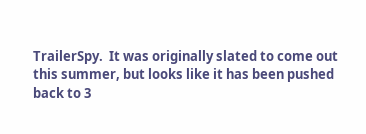TrailerSpy.  It was originally slated to come out this summer, but looks like it has been pushed back to 3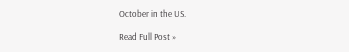October in the US.

Read Full Post »